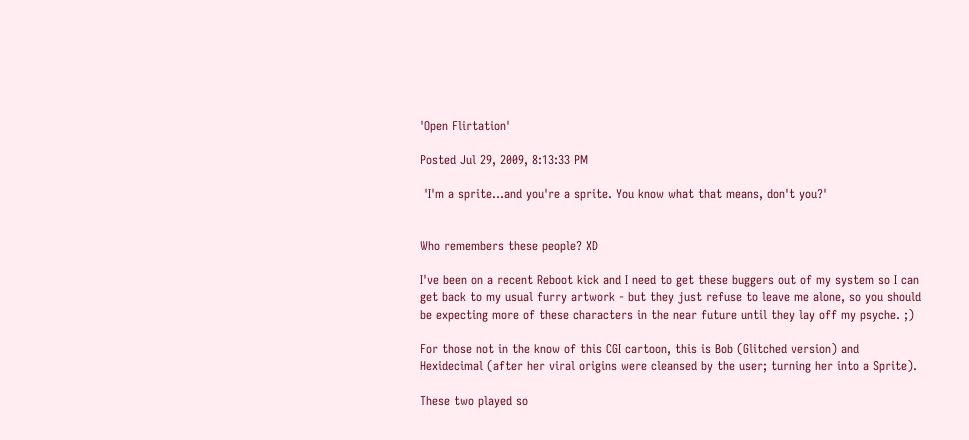'Open Flirtation'

Posted Jul 29, 2009, 8:13:33 PM

 'I'm a sprite...and you're a sprite. You know what that means, don't you?'


Who remembers these people? XD

I've been on a recent Reboot kick and I need to get these buggers out of my system so I can get back to my usual furry artwork - but they just refuse to leave me alone, so you should be expecting more of these characters in the near future until they lay off my psyche. ;)

For those not in the know of this CGI cartoon, this is Bob (Glitched version) and Hexidecimal (after her viral origins were cleansed by the user; turning her into a Sprite).

These two played so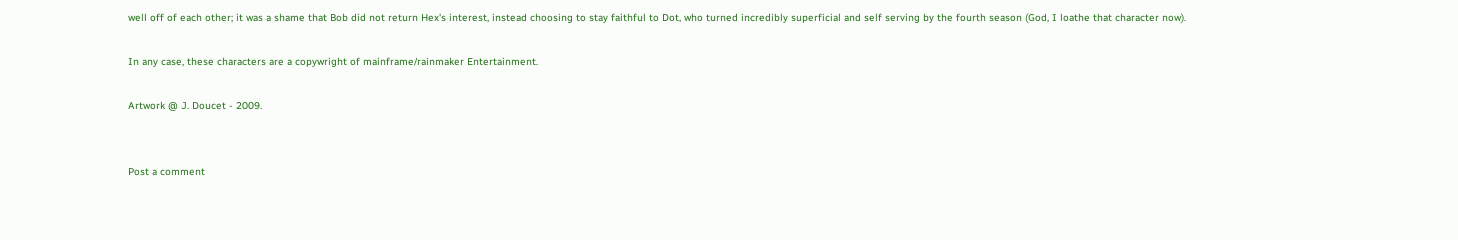well off of each other; it was a shame that Bob did not return Hex's interest, instead choosing to stay faithful to Dot, who turned incredibly superficial and self serving by the fourth season (God, I loathe that character now).

In any case, these characters are a copywright of mainframe/rainmaker Entertainment.

Artwork @ J. Doucet - 2009.


Post a comment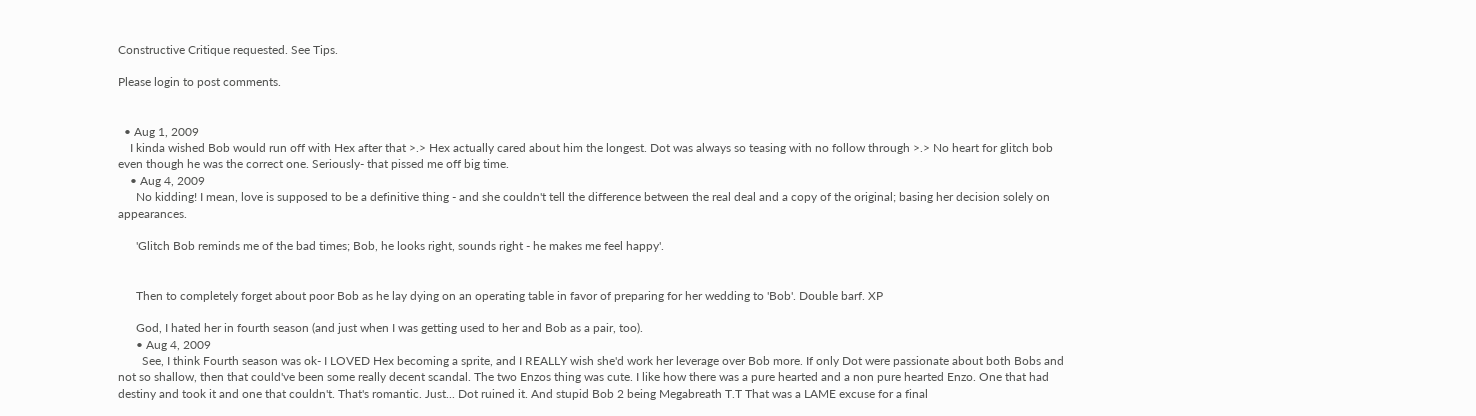Constructive Critique requested. See Tips.

Please login to post comments.


  • Aug 1, 2009
    I kinda wished Bob would run off with Hex after that >.> Hex actually cared about him the longest. Dot was always so teasing with no follow through >.> No heart for glitch bob even though he was the correct one. Seriously- that pissed me off big time.
    • Aug 4, 2009
      No kidding! I mean, love is supposed to be a definitive thing - and she couldn't tell the difference between the real deal and a copy of the original; basing her decision solely on appearances.

      'Glitch Bob reminds me of the bad times; Bob, he looks right, sounds right - he makes me feel happy'.


      Then to completely forget about poor Bob as he lay dying on an operating table in favor of preparing for her wedding to 'Bob'. Double barf. XP

      God, I hated her in fourth season (and just when I was getting used to her and Bob as a pair, too).
      • Aug 4, 2009
        See, I think Fourth season was ok- I LOVED Hex becoming a sprite, and I REALLY wish she'd work her leverage over Bob more. If only Dot were passionate about both Bobs and not so shallow, then that could've been some really decent scandal. The two Enzos thing was cute. I like how there was a pure hearted and a non pure hearted Enzo. One that had destiny and took it and one that couldn't. That's romantic. Just... Dot ruined it. And stupid Bob 2 being Megabreath T.T That was a LAME excuse for a final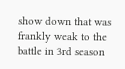show down that was frankly weak to the battle in 3rd season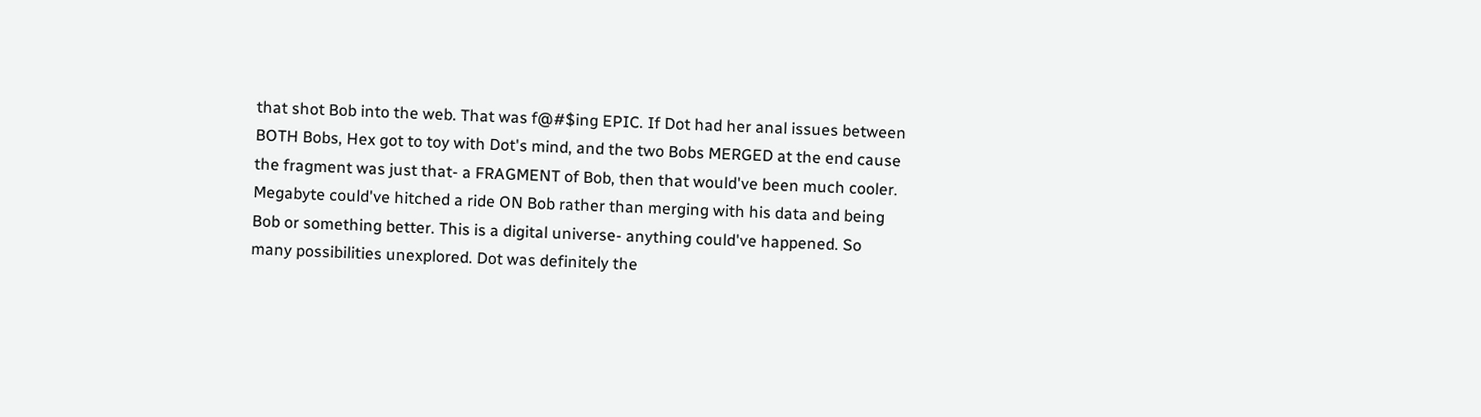that shot Bob into the web. That was f@#$ing EPIC. If Dot had her anal issues between BOTH Bobs, Hex got to toy with Dot's mind, and the two Bobs MERGED at the end cause the fragment was just that- a FRAGMENT of Bob, then that would've been much cooler. Megabyte could've hitched a ride ON Bob rather than merging with his data and being Bob or something better. This is a digital universe- anything could've happened. So many possibilities unexplored. Dot was definitely the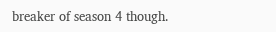breaker of season 4 though.